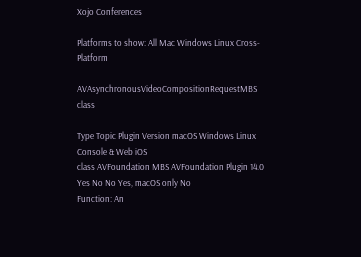Xojo Conferences

Platforms to show: All Mac Windows Linux Cross-Platform

AVAsynchronousVideoCompositionRequestMBS class

Type Topic Plugin Version macOS Windows Linux Console & Web iOS
class AVFoundation MBS AVFoundation Plugin 14.0 Yes No No Yes, macOS only No
Function: An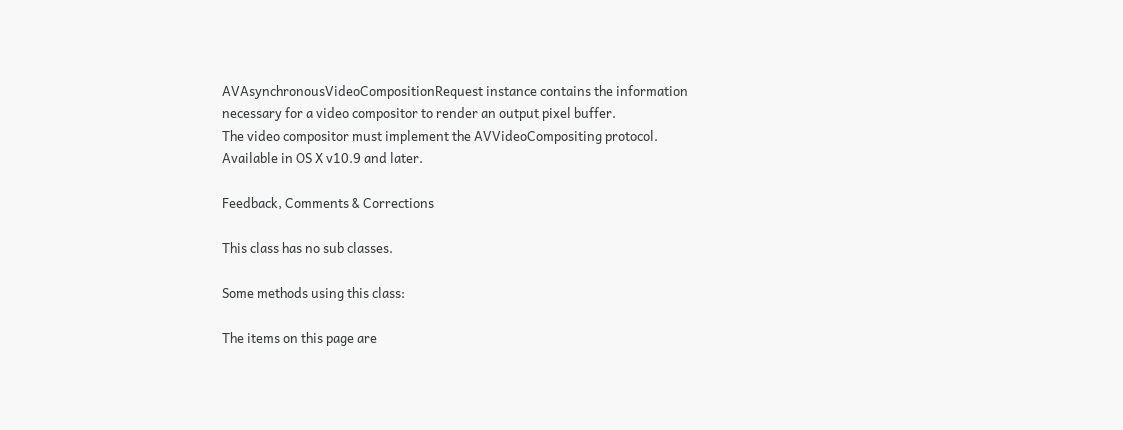AVAsynchronousVideoCompositionRequest instance contains the information necessary for a video compositor to render an output pixel buffer.
The video compositor must implement the AVVideoCompositing protocol.
Available in OS X v10.9 and later.

Feedback, Comments & Corrections

This class has no sub classes.

Some methods using this class:

The items on this page are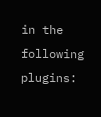in the following plugins: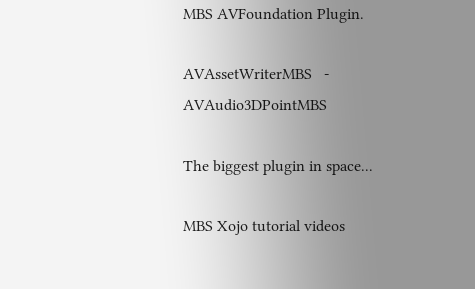MBS AVFoundation Plugin.

AVAssetWriterMBS   -   AVAudio3DPointMBS

The biggest plugin in space...

MBS Xojo tutorial videos